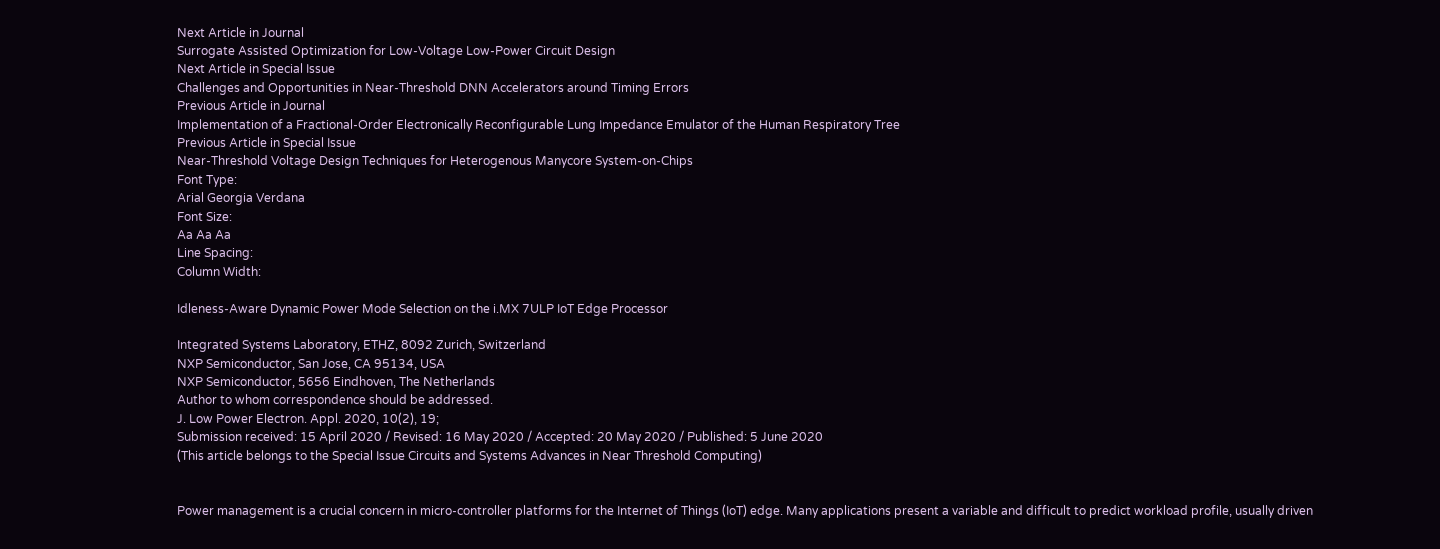Next Article in Journal
Surrogate Assisted Optimization for Low-Voltage Low-Power Circuit Design
Next Article in Special Issue
Challenges and Opportunities in Near-Threshold DNN Accelerators around Timing Errors
Previous Article in Journal
Implementation of a Fractional-Order Electronically Reconfigurable Lung Impedance Emulator of the Human Respiratory Tree
Previous Article in Special Issue
Near-Threshold Voltage Design Techniques for Heterogenous Manycore System-on-Chips
Font Type:
Arial Georgia Verdana
Font Size:
Aa Aa Aa
Line Spacing:
Column Width:

Idleness-Aware Dynamic Power Mode Selection on the i.MX 7ULP IoT Edge Processor

Integrated Systems Laboratory, ETHZ, 8092 Zurich, Switzerland
NXP Semiconductor, San Jose, CA 95134, USA
NXP Semiconductor, 5656 Eindhoven, The Netherlands
Author to whom correspondence should be addressed.
J. Low Power Electron. Appl. 2020, 10(2), 19;
Submission received: 15 April 2020 / Revised: 16 May 2020 / Accepted: 20 May 2020 / Published: 5 June 2020
(This article belongs to the Special Issue Circuits and Systems Advances in Near Threshold Computing)


Power management is a crucial concern in micro-controller platforms for the Internet of Things (IoT) edge. Many applications present a variable and difficult to predict workload profile, usually driven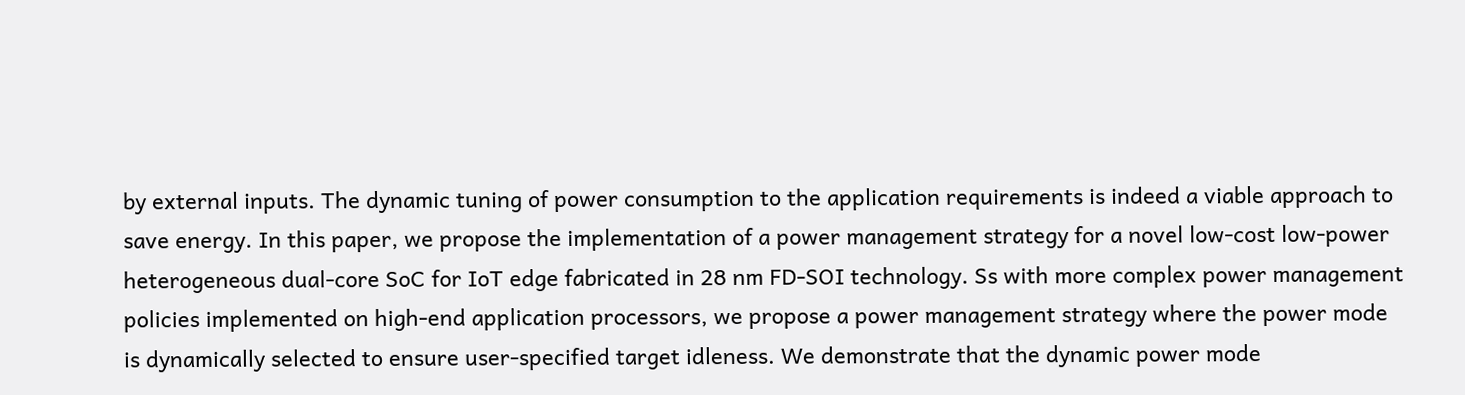by external inputs. The dynamic tuning of power consumption to the application requirements is indeed a viable approach to save energy. In this paper, we propose the implementation of a power management strategy for a novel low-cost low-power heterogeneous dual-core SoC for IoT edge fabricated in 28 nm FD-SOI technology. Ss with more complex power management policies implemented on high-end application processors, we propose a power management strategy where the power mode is dynamically selected to ensure user-specified target idleness. We demonstrate that the dynamic power mode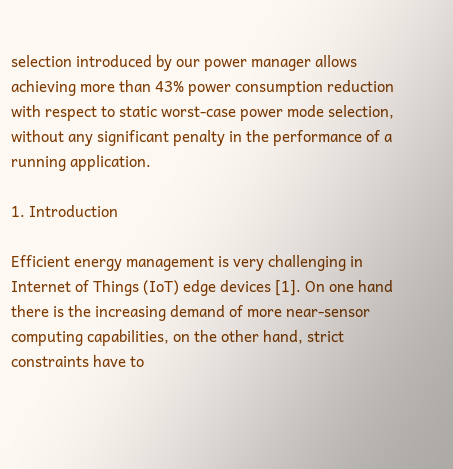selection introduced by our power manager allows achieving more than 43% power consumption reduction with respect to static worst-case power mode selection, without any significant penalty in the performance of a running application.

1. Introduction

Efficient energy management is very challenging in Internet of Things (IoT) edge devices [1]. On one hand there is the increasing demand of more near-sensor computing capabilities, on the other hand, strict constraints have to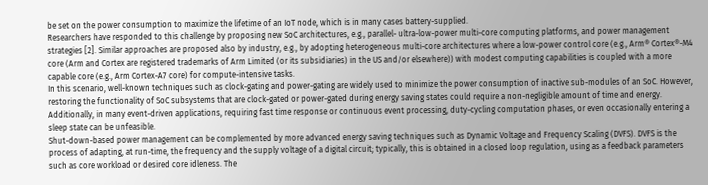be set on the power consumption to maximize the lifetime of an IoT node, which is in many cases battery-supplied.
Researchers have responded to this challenge by proposing new SoC architectures, e.g., parallel- ultra-low-power multi-core computing platforms, and power management strategies [2]. Similar approaches are proposed also by industry, e.g., by adopting heterogeneous multi-core architectures where a low-power control core (e.g., Arm® Cortex®-M4 core (Arm and Cortex are registered trademarks of Arm Limited (or its subsidiaries) in the US and/or elsewhere)) with modest computing capabilities is coupled with a more capable core (e.g., Arm Cortex-A7 core) for compute-intensive tasks.
In this scenario, well-known techniques such as clock-gating and power-gating are widely used to minimize the power consumption of inactive sub-modules of an SoC. However, restoring the functionality of SoC subsystems that are clock-gated or power-gated during energy saving states could require a non-negligible amount of time and energy. Additionally, in many event-driven applications, requiring fast time response or continuous event processing, duty-cycling computation phases, or even occasionally entering a sleep state can be unfeasible.
Shut-down-based power management can be complemented by more advanced energy saving techniques such as Dynamic Voltage and Frequency Scaling (DVFS). DVFS is the process of adapting, at run-time, the frequency and the supply voltage of a digital circuit; typically, this is obtained in a closed loop regulation, using as a feedback parameters such as core workload or desired core idleness. The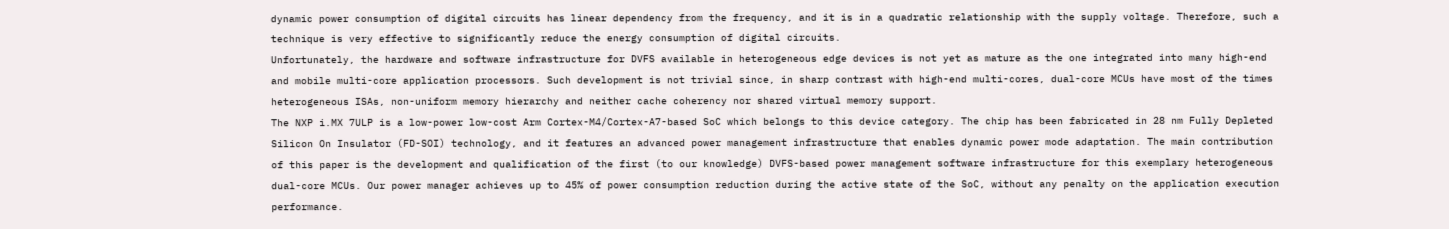dynamic power consumption of digital circuits has linear dependency from the frequency, and it is in a quadratic relationship with the supply voltage. Therefore, such a technique is very effective to significantly reduce the energy consumption of digital circuits.
Unfortunately, the hardware and software infrastructure for DVFS available in heterogeneous edge devices is not yet as mature as the one integrated into many high-end and mobile multi-core application processors. Such development is not trivial since, in sharp contrast with high-end multi-cores, dual-core MCUs have most of the times heterogeneous ISAs, non-uniform memory hierarchy and neither cache coherency nor shared virtual memory support.
The NXP i.MX 7ULP is a low-power low-cost Arm Cortex-M4/Cortex-A7-based SoC which belongs to this device category. The chip has been fabricated in 28 nm Fully Depleted Silicon On Insulator (FD-SOI) technology, and it features an advanced power management infrastructure that enables dynamic power mode adaptation. The main contribution of this paper is the development and qualification of the first (to our knowledge) DVFS-based power management software infrastructure for this exemplary heterogeneous dual-core MCUs. Our power manager achieves up to 45% of power consumption reduction during the active state of the SoC, without any penalty on the application execution performance.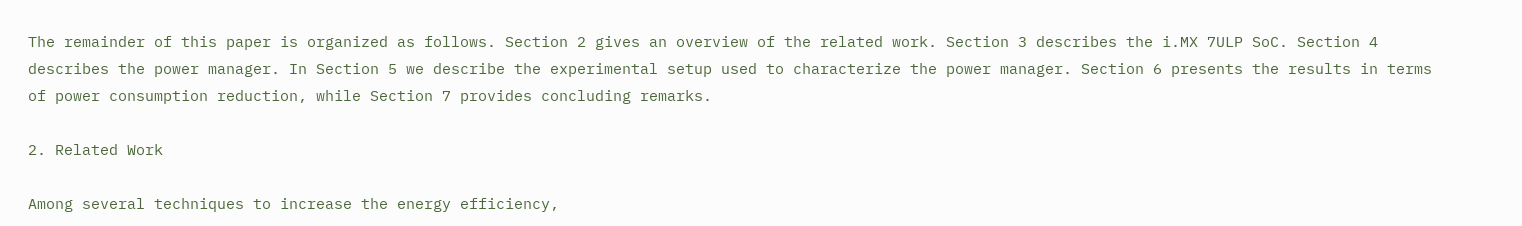The remainder of this paper is organized as follows. Section 2 gives an overview of the related work. Section 3 describes the i.MX 7ULP SoC. Section 4 describes the power manager. In Section 5 we describe the experimental setup used to characterize the power manager. Section 6 presents the results in terms of power consumption reduction, while Section 7 provides concluding remarks.

2. Related Work

Among several techniques to increase the energy efficiency,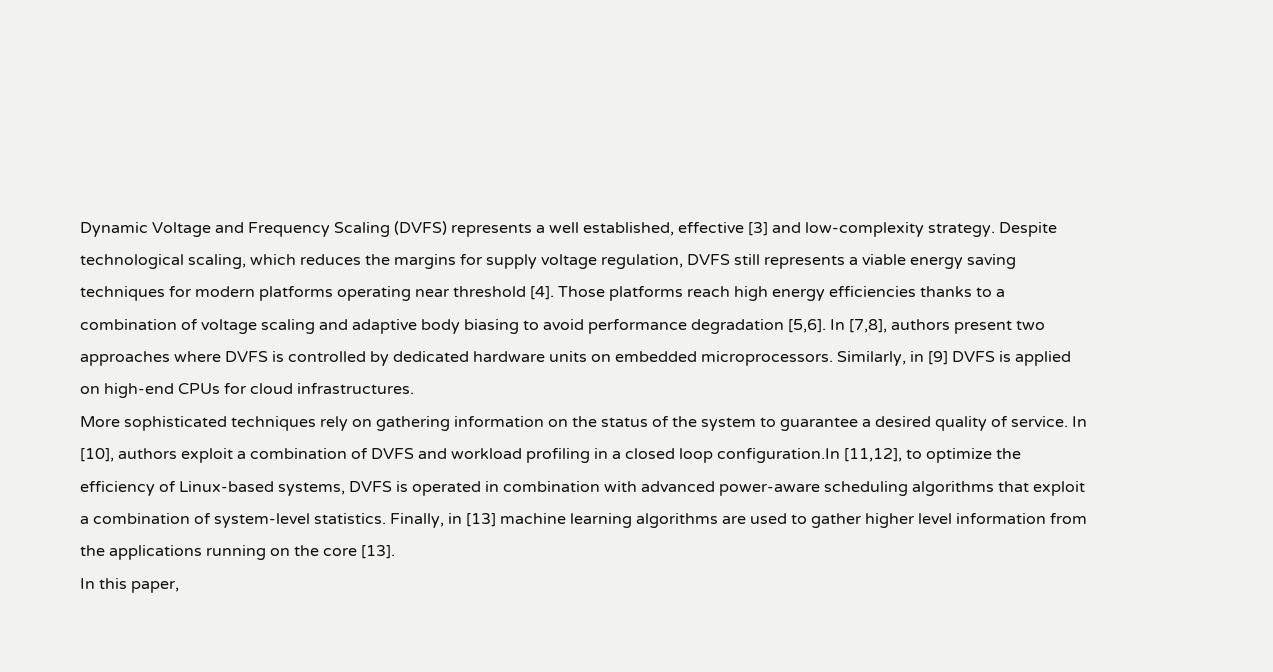Dynamic Voltage and Frequency Scaling (DVFS) represents a well established, effective [3] and low-complexity strategy. Despite technological scaling, which reduces the margins for supply voltage regulation, DVFS still represents a viable energy saving techniques for modern platforms operating near threshold [4]. Those platforms reach high energy efficiencies thanks to a combination of voltage scaling and adaptive body biasing to avoid performance degradation [5,6]. In [7,8], authors present two approaches where DVFS is controlled by dedicated hardware units on embedded microprocessors. Similarly, in [9] DVFS is applied on high-end CPUs for cloud infrastructures.
More sophisticated techniques rely on gathering information on the status of the system to guarantee a desired quality of service. In [10], authors exploit a combination of DVFS and workload profiling in a closed loop configuration.In [11,12], to optimize the efficiency of Linux-based systems, DVFS is operated in combination with advanced power-aware scheduling algorithms that exploit a combination of system-level statistics. Finally, in [13] machine learning algorithms are used to gather higher level information from the applications running on the core [13].
In this paper,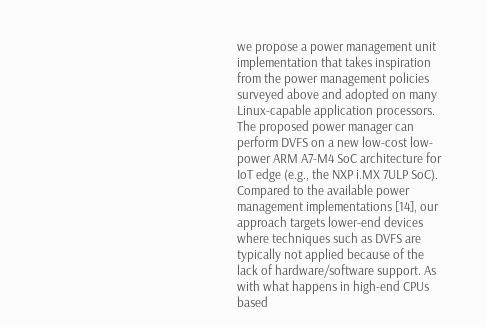we propose a power management unit implementation that takes inspiration from the power management policies surveyed above and adopted on many Linux-capable application processors. The proposed power manager can perform DVFS on a new low-cost low-power ARM A7-M4 SoC architecture for IoT edge (e.g., the NXP i.MX 7ULP SoC). Compared to the available power management implementations [14], our approach targets lower-end devices where techniques such as DVFS are typically not applied because of the lack of hardware/software support. As with what happens in high-end CPUs based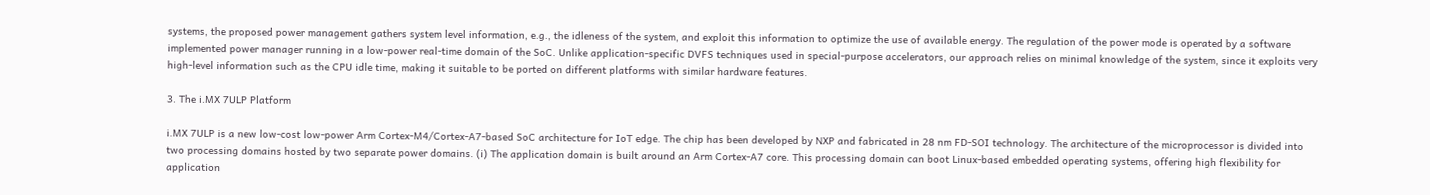systems, the proposed power management gathers system level information, e.g., the idleness of the system, and exploit this information to optimize the use of available energy. The regulation of the power mode is operated by a software implemented power manager running in a low-power real-time domain of the SoC. Unlike application-specific DVFS techniques used in special-purpose accelerators, our approach relies on minimal knowledge of the system, since it exploits very high-level information such as the CPU idle time, making it suitable to be ported on different platforms with similar hardware features.

3. The i.MX 7ULP Platform

i.MX 7ULP is a new low-cost low-power Arm Cortex-M4/Cortex-A7-based SoC architecture for IoT edge. The chip has been developed by NXP and fabricated in 28 nm FD-SOI technology. The architecture of the microprocessor is divided into two processing domains hosted by two separate power domains. (i) The application domain is built around an Arm Cortex-A7 core. This processing domain can boot Linux-based embedded operating systems, offering high flexibility for application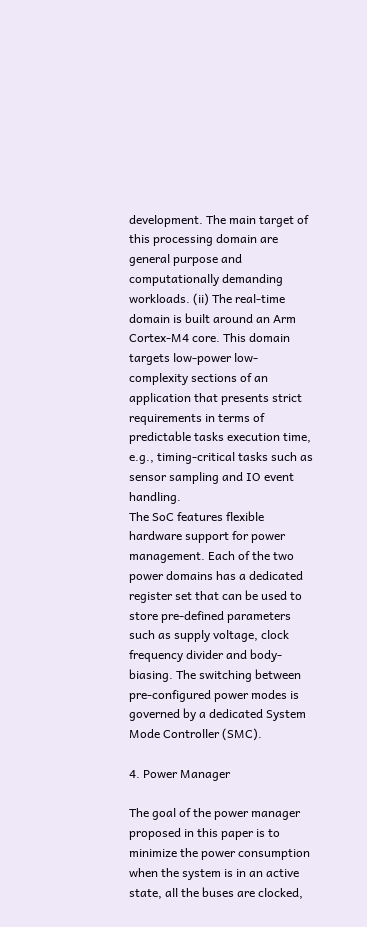development. The main target of this processing domain are general purpose and computationally demanding workloads. (ii) The real-time domain is built around an Arm Cortex-M4 core. This domain targets low-power low-complexity sections of an application that presents strict requirements in terms of predictable tasks execution time, e.g., timing-critical tasks such as sensor sampling and IO event handling.
The SoC features flexible hardware support for power management. Each of the two power domains has a dedicated register set that can be used to store pre-defined parameters such as supply voltage, clock frequency divider and body-biasing. The switching between pre-configured power modes is governed by a dedicated System Mode Controller (SMC).

4. Power Manager

The goal of the power manager proposed in this paper is to minimize the power consumption when the system is in an active state, all the buses are clocked,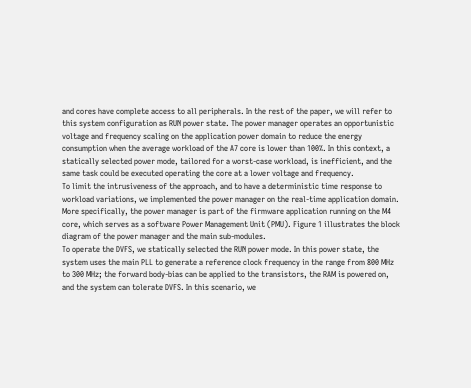and cores have complete access to all peripherals. In the rest of the paper, we will refer to this system configuration as RUN power state. The power manager operates an opportunistic voltage and frequency scaling on the application power domain to reduce the energy consumption when the average workload of the A7 core is lower than 100%. In this context, a statically selected power mode, tailored for a worst-case workload, is inefficient, and the same task could be executed operating the core at a lower voltage and frequency.
To limit the intrusiveness of the approach, and to have a deterministic time response to workload variations, we implemented the power manager on the real-time application domain. More specifically, the power manager is part of the firmware application running on the M4 core, which serves as a software Power Management Unit (PMU). Figure 1 illustrates the block diagram of the power manager and the main sub-modules.
To operate the DVFS, we statically selected the RUN power mode. In this power state, the system uses the main PLL to generate a reference clock frequency in the range from 800 MHz to 300 MHz; the forward body-bias can be applied to the transistors, the RAM is powered on, and the system can tolerate DVFS. In this scenario, we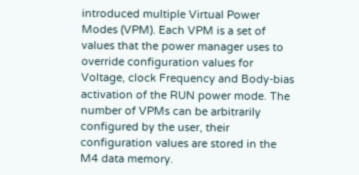introduced multiple Virtual Power Modes (VPM). Each VPM is a set of values that the power manager uses to override configuration values for Voltage, clock Frequency and Body-bias activation of the RUN power mode. The number of VPMs can be arbitrarily configured by the user, their configuration values are stored in the M4 data memory.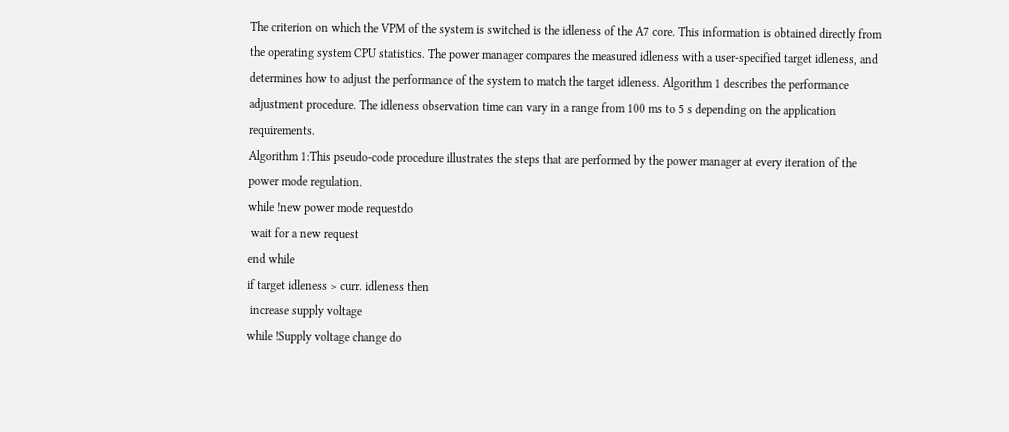The criterion on which the VPM of the system is switched is the idleness of the A7 core. This information is obtained directly from the operating system CPU statistics. The power manager compares the measured idleness with a user-specified target idleness, and determines how to adjust the performance of the system to match the target idleness. Algorithm 1 describes the performance adjustment procedure. The idleness observation time can vary in a range from 100 ms to 5 s depending on the application requirements.
Algorithm 1:This pseudo-code procedure illustrates the steps that are performed by the power manager at every iteration of the power mode regulation.
while !new power mode requestdo
 wait for a new request
end while
if target idleness > curr. idleness then
 increase supply voltage
while !Supply voltage change do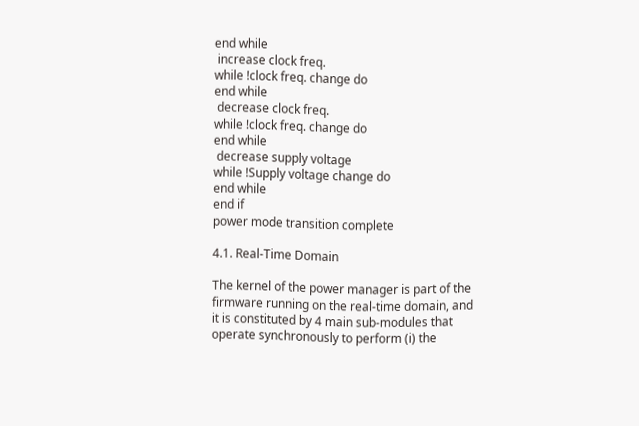end while
 increase clock freq.
while !clock freq. change do
end while
 decrease clock freq.
while !clock freq. change do
end while
 decrease supply voltage
while !Supply voltage change do
end while
end if
power mode transition complete

4.1. Real-Time Domain

The kernel of the power manager is part of the firmware running on the real-time domain, and it is constituted by 4 main sub-modules that operate synchronously to perform (i) the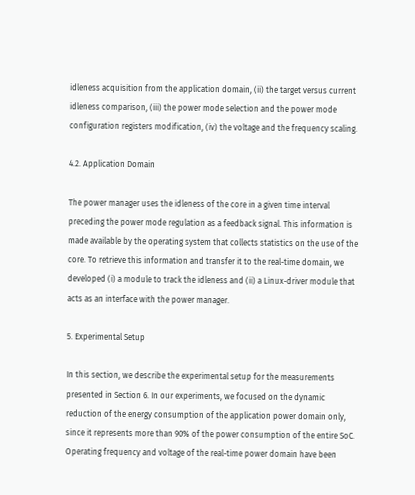idleness acquisition from the application domain, (ii) the target versus current idleness comparison, (iii) the power mode selection and the power mode configuration registers modification, (iv) the voltage and the frequency scaling.

4.2. Application Domain

The power manager uses the idleness of the core in a given time interval preceding the power mode regulation as a feedback signal. This information is made available by the operating system that collects statistics on the use of the core. To retrieve this information and transfer it to the real-time domain, we developed (i) a module to track the idleness and (ii) a Linux-driver module that acts as an interface with the power manager.

5. Experimental Setup

In this section, we describe the experimental setup for the measurements presented in Section 6. In our experiments, we focused on the dynamic reduction of the energy consumption of the application power domain only, since it represents more than 90% of the power consumption of the entire SoC. Operating frequency and voltage of the real-time power domain have been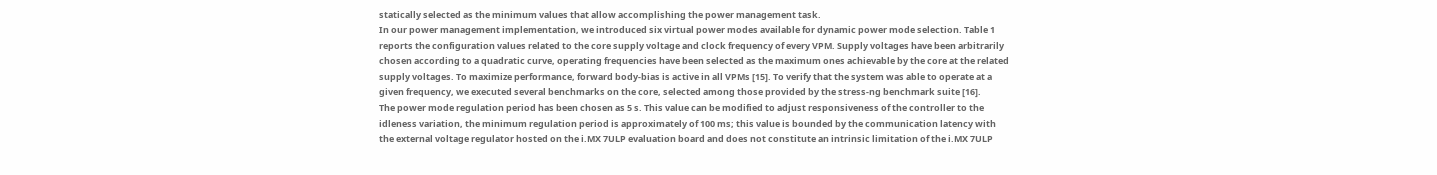statically selected as the minimum values that allow accomplishing the power management task.
In our power management implementation, we introduced six virtual power modes available for dynamic power mode selection. Table 1 reports the configuration values related to the core supply voltage and clock frequency of every VPM. Supply voltages have been arbitrarily chosen according to a quadratic curve, operating frequencies have been selected as the maximum ones achievable by the core at the related supply voltages. To maximize performance, forward body-bias is active in all VPMs [15]. To verify that the system was able to operate at a given frequency, we executed several benchmarks on the core, selected among those provided by the stress-ng benchmark suite [16].
The power mode regulation period has been chosen as 5 s. This value can be modified to adjust responsiveness of the controller to the idleness variation, the minimum regulation period is approximately of 100 ms; this value is bounded by the communication latency with the external voltage regulator hosted on the i.MX 7ULP evaluation board and does not constitute an intrinsic limitation of the i.MX 7ULP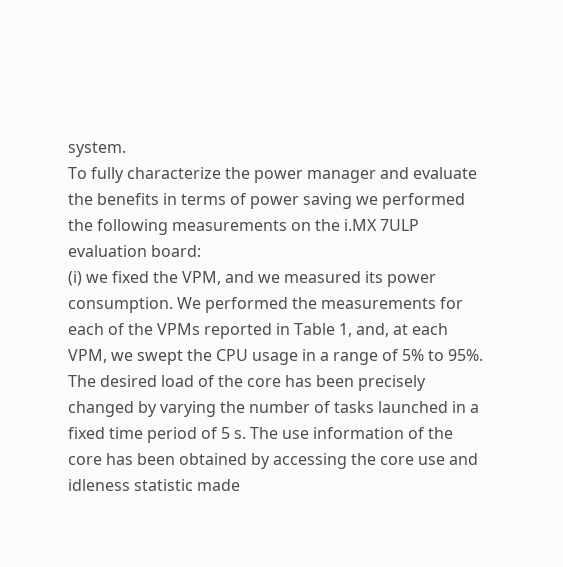system.
To fully characterize the power manager and evaluate the benefits in terms of power saving we performed the following measurements on the i.MX 7ULP evaluation board:
(i) we fixed the VPM, and we measured its power consumption. We performed the measurements for each of the VPMs reported in Table 1, and, at each VPM, we swept the CPU usage in a range of 5% to 95%. The desired load of the core has been precisely changed by varying the number of tasks launched in a fixed time period of 5 s. The use information of the core has been obtained by accessing the core use and idleness statistic made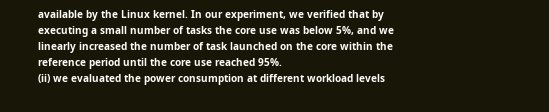available by the Linux kernel. In our experiment, we verified that by executing a small number of tasks the core use was below 5%, and we linearly increased the number of task launched on the core within the reference period until the core use reached 95%.
(ii) we evaluated the power consumption at different workload levels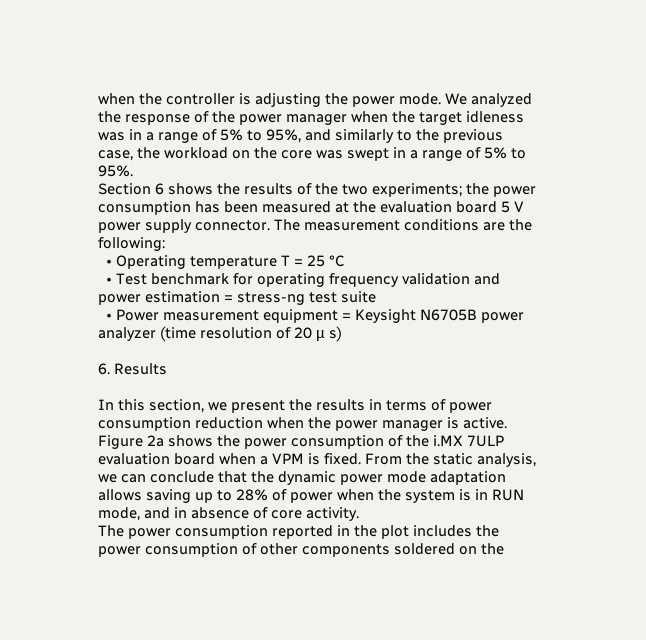when the controller is adjusting the power mode. We analyzed the response of the power manager when the target idleness was in a range of 5% to 95%, and similarly to the previous case, the workload on the core was swept in a range of 5% to 95%.
Section 6 shows the results of the two experiments; the power consumption has been measured at the evaluation board 5 V power supply connector. The measurement conditions are the following:
  • Operating temperature T = 25 °C
  • Test benchmark for operating frequency validation and power estimation = stress-ng test suite
  • Power measurement equipment = Keysight N6705B power analyzer (time resolution of 20 μ s)

6. Results

In this section, we present the results in terms of power consumption reduction when the power manager is active.
Figure 2a shows the power consumption of the i.MX 7ULP evaluation board when a VPM is fixed. From the static analysis, we can conclude that the dynamic power mode adaptation allows saving up to 28% of power when the system is in RUN mode, and in absence of core activity.
The power consumption reported in the plot includes the power consumption of other components soldered on the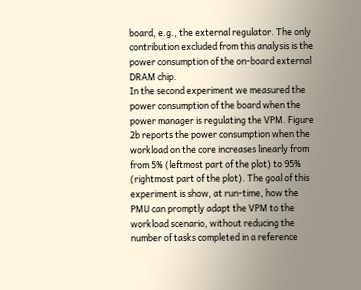board, e.g., the external regulator. The only contribution excluded from this analysis is the power consumption of the on-board external DRAM chip.
In the second experiment we measured the power consumption of the board when the power manager is regulating the VPM. Figure 2b reports the power consumption when the workload on the core increases linearly from from 5% (leftmost part of the plot) to 95% (rightmost part of the plot). The goal of this experiment is show, at run-time, how the PMU can promptly adapt the VPM to the workload scenario, without reducing the number of tasks completed in a reference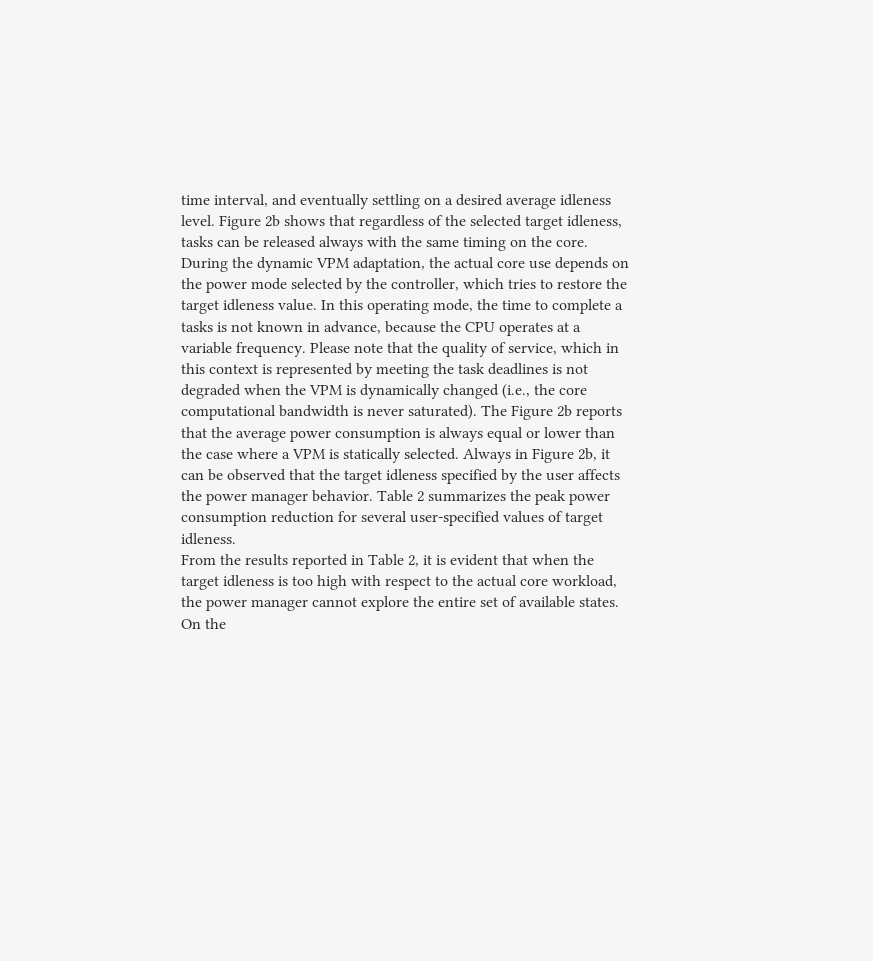time interval, and eventually settling on a desired average idleness level. Figure 2b shows that regardless of the selected target idleness, tasks can be released always with the same timing on the core. During the dynamic VPM adaptation, the actual core use depends on the power mode selected by the controller, which tries to restore the target idleness value. In this operating mode, the time to complete a tasks is not known in advance, because the CPU operates at a variable frequency. Please note that the quality of service, which in this context is represented by meeting the task deadlines is not degraded when the VPM is dynamically changed (i.e., the core computational bandwidth is never saturated). The Figure 2b reports that the average power consumption is always equal or lower than the case where a VPM is statically selected. Always in Figure 2b, it can be observed that the target idleness specified by the user affects the power manager behavior. Table 2 summarizes the peak power consumption reduction for several user-specified values of target idleness.
From the results reported in Table 2, it is evident that when the target idleness is too high with respect to the actual core workload, the power manager cannot explore the entire set of available states. On the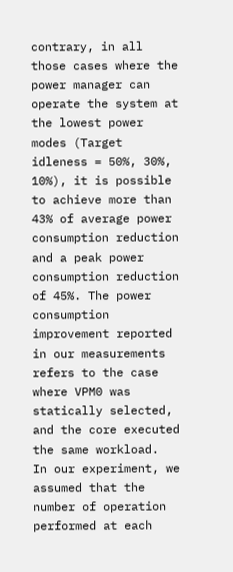contrary, in all those cases where the power manager can operate the system at the lowest power modes (Target idleness = 50%, 30%, 10%), it is possible to achieve more than 43% of average power consumption reduction and a peak power consumption reduction of 45%. The power consumption improvement reported in our measurements refers to the case where VPM0 was statically selected, and the core executed the same workload.
In our experiment, we assumed that the number of operation performed at each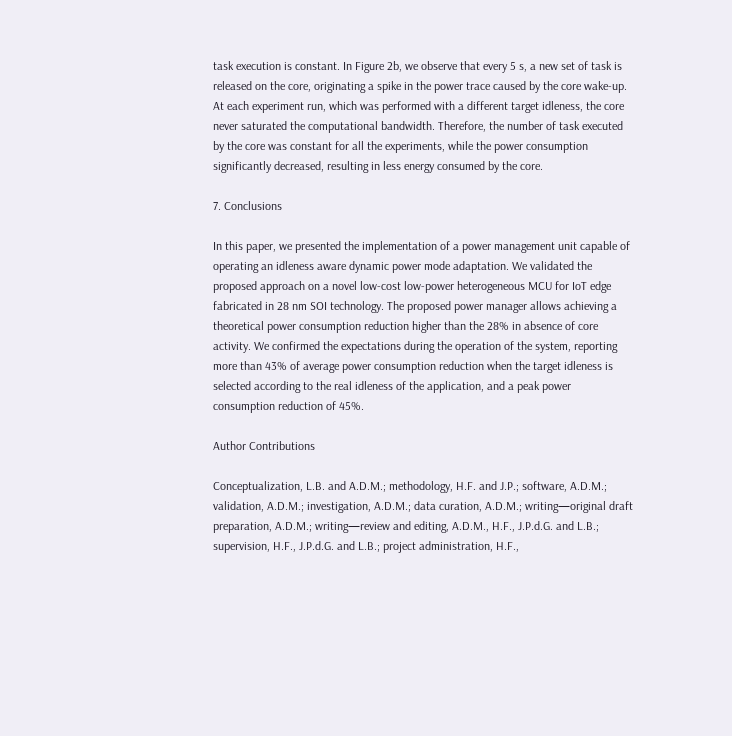task execution is constant. In Figure 2b, we observe that every 5 s, a new set of task is released on the core, originating a spike in the power trace caused by the core wake-up. At each experiment run, which was performed with a different target idleness, the core never saturated the computational bandwidth. Therefore, the number of task executed by the core was constant for all the experiments, while the power consumption significantly decreased, resulting in less energy consumed by the core.

7. Conclusions

In this paper, we presented the implementation of a power management unit capable of operating an idleness aware dynamic power mode adaptation. We validated the proposed approach on a novel low-cost low-power heterogeneous MCU for IoT edge fabricated in 28 nm SOI technology. The proposed power manager allows achieving a theoretical power consumption reduction higher than the 28% in absence of core activity. We confirmed the expectations during the operation of the system, reporting more than 43% of average power consumption reduction when the target idleness is selected according to the real idleness of the application, and a peak power consumption reduction of 45%.

Author Contributions

Conceptualization, L.B. and A.D.M.; methodology, H.F. and J.P.; software, A.D.M.; validation, A.D.M.; investigation, A.D.M.; data curation, A.D.M.; writing—original draft preparation, A.D.M.; writing—review and editing, A.D.M., H.F., J.P.d.G. and L.B.; supervision, H.F., J.P.d.G. and L.B.; project administration, H.F.,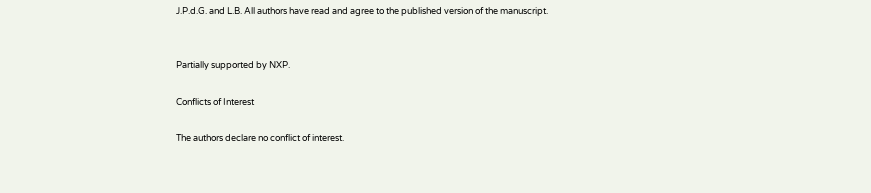J.P.d.G. and L.B. All authors have read and agree to the published version of the manuscript.


Partially supported by NXP.

Conflicts of Interest

The authors declare no conflict of interest.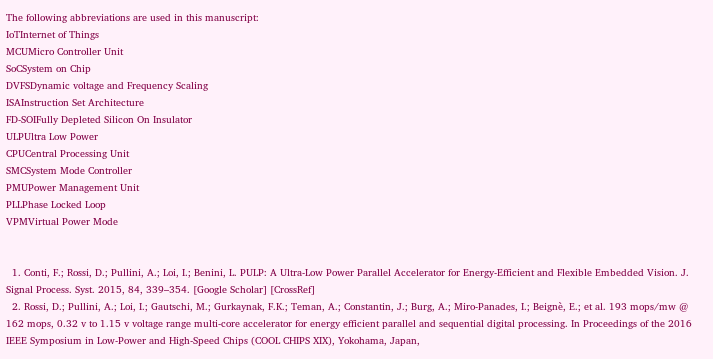The following abbreviations are used in this manuscript:
IoTInternet of Things
MCUMicro Controller Unit
SoCSystem on Chip
DVFSDynamic voltage and Frequency Scaling
ISAInstruction Set Architecture
FD-SOIFully Depleted Silicon On Insulator
ULPUltra Low Power
CPUCentral Processing Unit
SMCSystem Mode Controller
PMUPower Management Unit
PLLPhase Locked Loop
VPMVirtual Power Mode


  1. Conti, F.; Rossi, D.; Pullini, A.; Loi, I.; Benini, L. PULP: A Ultra-Low Power Parallel Accelerator for Energy-Efficient and Flexible Embedded Vision. J. Signal Process. Syst. 2015, 84, 339–354. [Google Scholar] [CrossRef]
  2. Rossi, D.; Pullini, A.; Loi, I.; Gautschi, M.; Gurkaynak, F.K.; Teman, A.; Constantin, J.; Burg, A.; Miro-Panades, I.; Beignè, E.; et al. 193 mops/mw @ 162 mops, 0.32 v to 1.15 v voltage range multi-core accelerator for energy efficient parallel and sequential digital processing. In Proceedings of the 2016 IEEE Symposium in Low-Power and High-Speed Chips (COOL CHIPS XIX), Yokohama, Japan,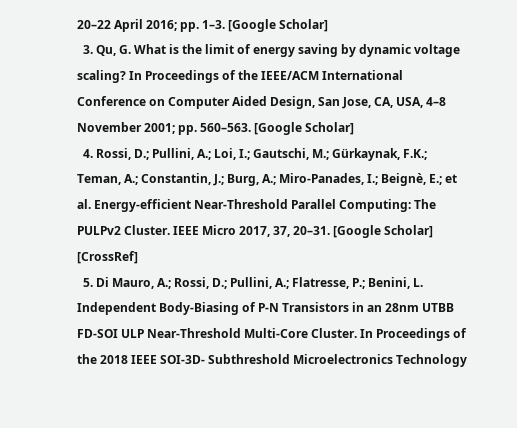20–22 April 2016; pp. 1–3. [Google Scholar]
  3. Qu, G. What is the limit of energy saving by dynamic voltage scaling? In Proceedings of the IEEE/ACM International Conference on Computer Aided Design, San Jose, CA, USA, 4–8 November 2001; pp. 560–563. [Google Scholar]
  4. Rossi, D.; Pullini, A.; Loi, I.; Gautschi, M.; Gürkaynak, F.K.; Teman, A.; Constantin, J.; Burg, A.; Miro-Panades, I.; Beignè, E.; et al. Energy-efficient Near-Threshold Parallel Computing: The PULPv2 Cluster. IEEE Micro 2017, 37, 20–31. [Google Scholar] [CrossRef]
  5. Di Mauro, A.; Rossi, D.; Pullini, A.; Flatresse, P.; Benini, L. Independent Body-Biasing of P-N Transistors in an 28nm UTBB FD-SOI ULP Near-Threshold Multi-Core Cluster. In Proceedings of the 2018 IEEE SOI-3D- Subthreshold Microelectronics Technology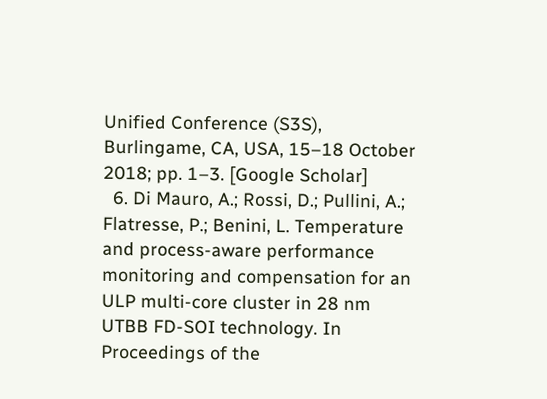Unified Conference (S3S), Burlingame, CA, USA, 15–18 October 2018; pp. 1–3. [Google Scholar]
  6. Di Mauro, A.; Rossi, D.; Pullini, A.; Flatresse, P.; Benini, L. Temperature and process-aware performance monitoring and compensation for an ULP multi-core cluster in 28 nm UTBB FD-SOI technology. In Proceedings of the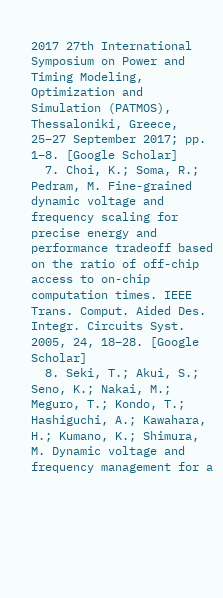2017 27th International Symposium on Power and Timing Modeling, Optimization and Simulation (PATMOS), Thessaloniki, Greece, 25–27 September 2017; pp. 1–8. [Google Scholar]
  7. Choi, K.; Soma, R.; Pedram, M. Fine-grained dynamic voltage and frequency scaling for precise energy and performance tradeoff based on the ratio of off-chip access to on-chip computation times. IEEE Trans. Comput. Aided Des. Integr. Circuits Syst. 2005, 24, 18–28. [Google Scholar]
  8. Seki, T.; Akui, S.; Seno, K.; Nakai, M.; Meguro, T.; Kondo, T.; Hashiguchi, A.; Kawahara, H.; Kumano, K.; Shimura, M. Dynamic voltage and frequency management for a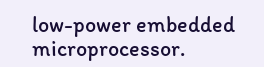low-power embedded microprocessor.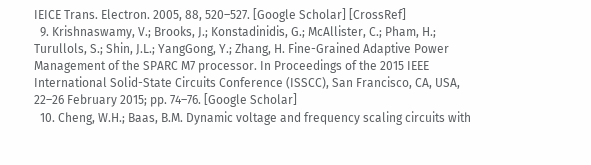IEICE Trans. Electron. 2005, 88, 520–527. [Google Scholar] [CrossRef]
  9. Krishnaswamy, V.; Brooks, J.; Konstadinidis, G.; McAllister, C.; Pham, H.; Turullols, S.; Shin, J.L.; YangGong, Y.; Zhang, H. Fine-Grained Adaptive Power Management of the SPARC M7 processor. In Proceedings of the 2015 IEEE International Solid-State Circuits Conference (ISSCC), San Francisco, CA, USA, 22–26 February 2015; pp. 74–76. [Google Scholar]
  10. Cheng, W.H.; Baas, B.M. Dynamic voltage and frequency scaling circuits with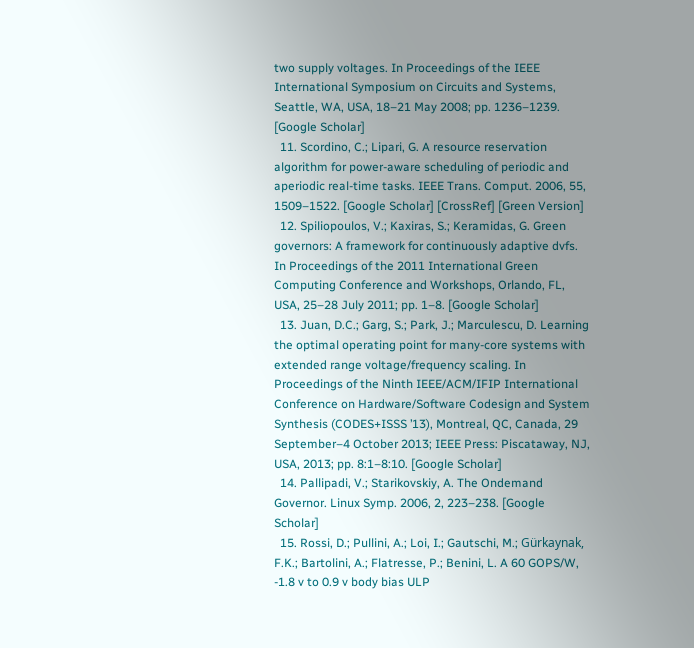two supply voltages. In Proceedings of the IEEE International Symposium on Circuits and Systems, Seattle, WA, USA, 18–21 May 2008; pp. 1236–1239. [Google Scholar]
  11. Scordino, C.; Lipari, G. A resource reservation algorithm for power-aware scheduling of periodic and aperiodic real-time tasks. IEEE Trans. Comput. 2006, 55, 1509–1522. [Google Scholar] [CrossRef] [Green Version]
  12. Spiliopoulos, V.; Kaxiras, S.; Keramidas, G. Green governors: A framework for continuously adaptive dvfs. In Proceedings of the 2011 International Green Computing Conference and Workshops, Orlando, FL, USA, 25–28 July 2011; pp. 1–8. [Google Scholar]
  13. Juan, D.C.; Garg, S.; Park, J.; Marculescu, D. Learning the optimal operating point for many-core systems with extended range voltage/frequency scaling. In Proceedings of the Ninth IEEE/ACM/IFIP International Conference on Hardware/Software Codesign and System Synthesis (CODES+ISSS ’13), Montreal, QC, Canada, 29 September–4 October 2013; IEEE Press: Piscataway, NJ, USA, 2013; pp. 8:1–8:10. [Google Scholar]
  14. Pallipadi, V.; Starikovskiy, A. The Ondemand Governor. Linux Symp. 2006, 2, 223–238. [Google Scholar]
  15. Rossi, D.; Pullini, A.; Loi, I.; Gautschi, M.; Gürkaynak, F.K.; Bartolini, A.; Flatresse, P.; Benini, L. A 60 GOPS/W, -1.8 v to 0.9 v body bias ULP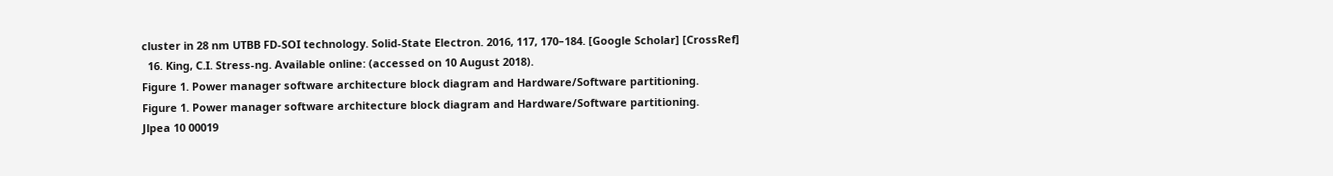cluster in 28 nm UTBB FD-SOI technology. Solid-State Electron. 2016, 117, 170–184. [Google Scholar] [CrossRef]
  16. King, C.I. Stress-ng. Available online: (accessed on 10 August 2018).
Figure 1. Power manager software architecture block diagram and Hardware/Software partitioning.
Figure 1. Power manager software architecture block diagram and Hardware/Software partitioning.
Jlpea 10 00019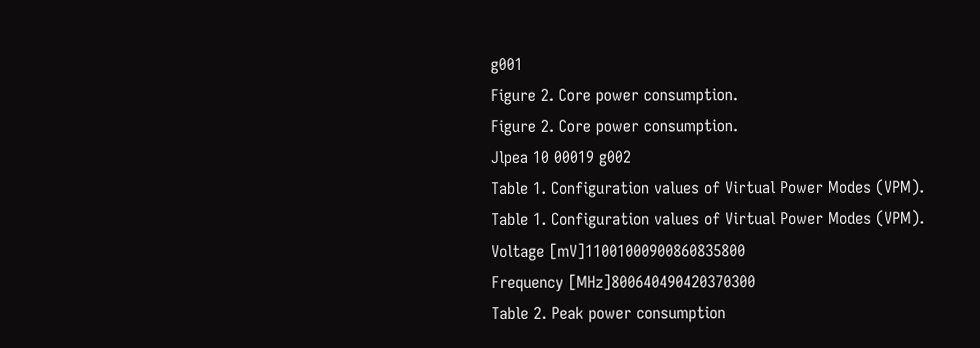g001
Figure 2. Core power consumption.
Figure 2. Core power consumption.
Jlpea 10 00019 g002
Table 1. Configuration values of Virtual Power Modes (VPM).
Table 1. Configuration values of Virtual Power Modes (VPM).
Voltage [mV]11001000900860835800
Frequency [MHz]800640490420370300
Table 2. Peak power consumption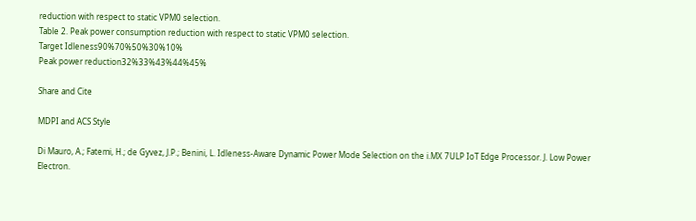reduction with respect to static VPM0 selection.
Table 2. Peak power consumption reduction with respect to static VPM0 selection.
Target Idleness90%70%50%30%10%
Peak power reduction32%33%43%44%45%

Share and Cite

MDPI and ACS Style

Di Mauro, A.; Fatemi, H.; de Gyvez, J.P.; Benini, L. Idleness-Aware Dynamic Power Mode Selection on the i.MX 7ULP IoT Edge Processor. J. Low Power Electron.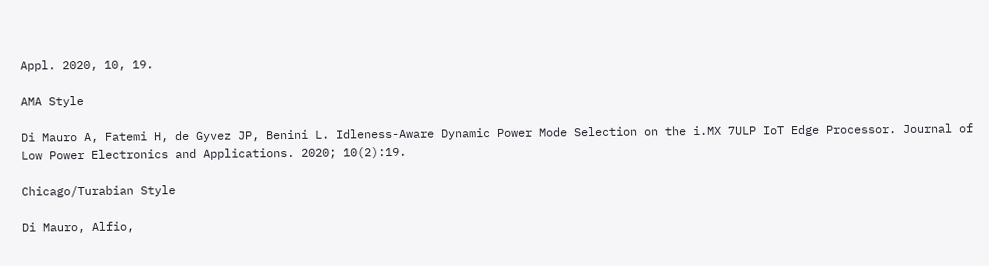Appl. 2020, 10, 19.

AMA Style

Di Mauro A, Fatemi H, de Gyvez JP, Benini L. Idleness-Aware Dynamic Power Mode Selection on the i.MX 7ULP IoT Edge Processor. Journal of Low Power Electronics and Applications. 2020; 10(2):19.

Chicago/Turabian Style

Di Mauro, Alfio,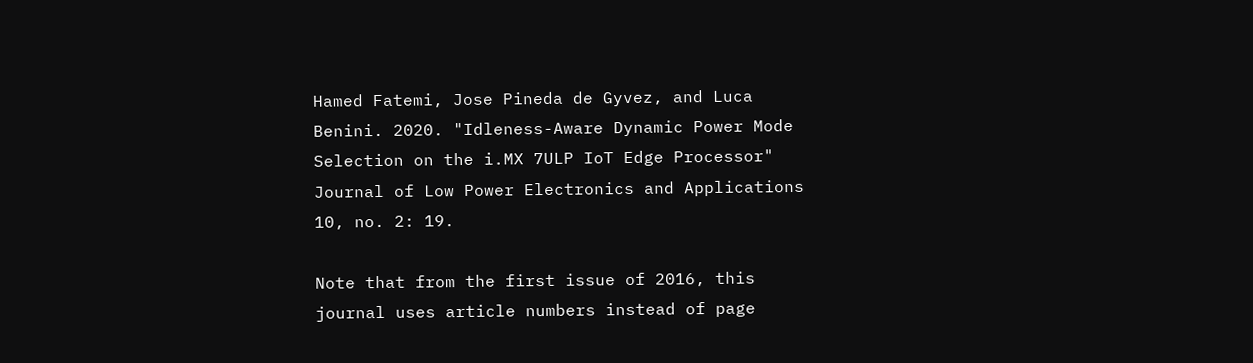Hamed Fatemi, Jose Pineda de Gyvez, and Luca Benini. 2020. "Idleness-Aware Dynamic Power Mode Selection on the i.MX 7ULP IoT Edge Processor" Journal of Low Power Electronics and Applications 10, no. 2: 19.

Note that from the first issue of 2016, this journal uses article numbers instead of page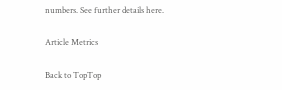numbers. See further details here.

Article Metrics

Back to TopTop